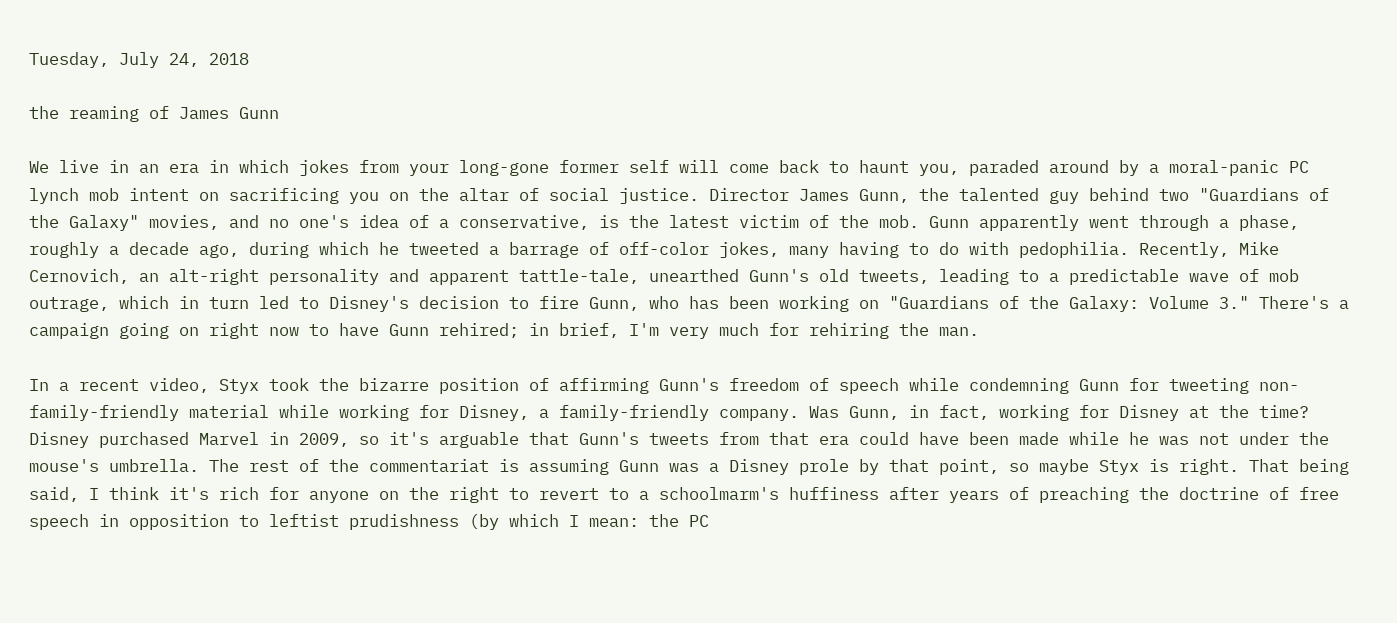Tuesday, July 24, 2018

the reaming of James Gunn

We live in an era in which jokes from your long-gone former self will come back to haunt you, paraded around by a moral-panic PC lynch mob intent on sacrificing you on the altar of social justice. Director James Gunn, the talented guy behind two "Guardians of the Galaxy" movies, and no one's idea of a conservative, is the latest victim of the mob. Gunn apparently went through a phase, roughly a decade ago, during which he tweeted a barrage of off-color jokes, many having to do with pedophilia. Recently, Mike Cernovich, an alt-right personality and apparent tattle-tale, unearthed Gunn's old tweets, leading to a predictable wave of mob outrage, which in turn led to Disney's decision to fire Gunn, who has been working on "Guardians of the Galaxy: Volume 3." There's a campaign going on right now to have Gunn rehired; in brief, I'm very much for rehiring the man.

In a recent video, Styx took the bizarre position of affirming Gunn's freedom of speech while condemning Gunn for tweeting non-family-friendly material while working for Disney, a family-friendly company. Was Gunn, in fact, working for Disney at the time? Disney purchased Marvel in 2009, so it's arguable that Gunn's tweets from that era could have been made while he was not under the mouse's umbrella. The rest of the commentariat is assuming Gunn was a Disney prole by that point, so maybe Styx is right. That being said, I think it's rich for anyone on the right to revert to a schoolmarm's huffiness after years of preaching the doctrine of free speech in opposition to leftist prudishness (by which I mean: the PC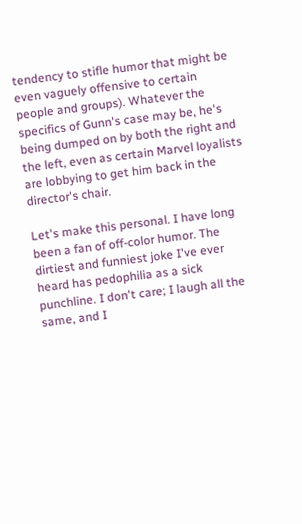tendency to stifle humor that might be even vaguely offensive to certain people and groups). Whatever the specifics of Gunn's case may be, he's being dumped on by both the right and the left, even as certain Marvel loyalists are lobbying to get him back in the director's chair.

Let's make this personal. I have long been a fan of off-color humor. The dirtiest and funniest joke I've ever heard has pedophilia as a sick punchline. I don't care; I laugh all the same, and I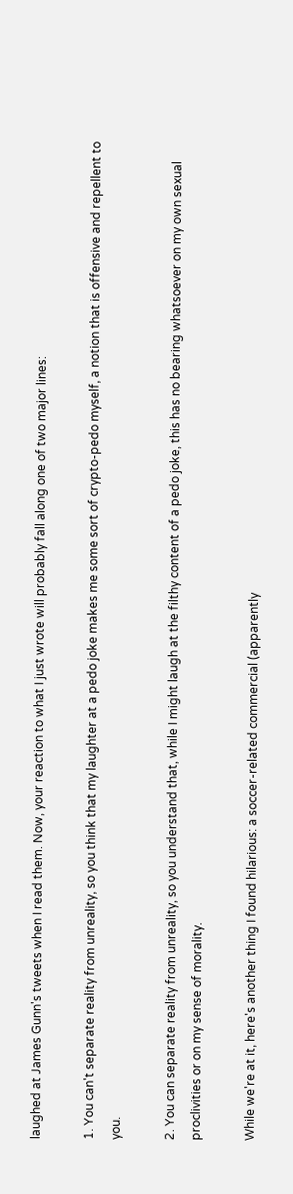laughed at James Gunn's tweets when I read them. Now, your reaction to what I just wrote will probably fall along one of two major lines:

1. You can't separate reality from unreality, so you think that my laughter at a pedo joke makes me some sort of crypto-pedo myself, a notion that is offensive and repellent to you.

2. You can separate reality from unreality, so you understand that, while I might laugh at the filthy content of a pedo joke, this has no bearing whatsoever on my own sexual proclivities or on my sense of morality.

While we're at it, here's another thing I found hilarious: a soccer-related commercial (apparently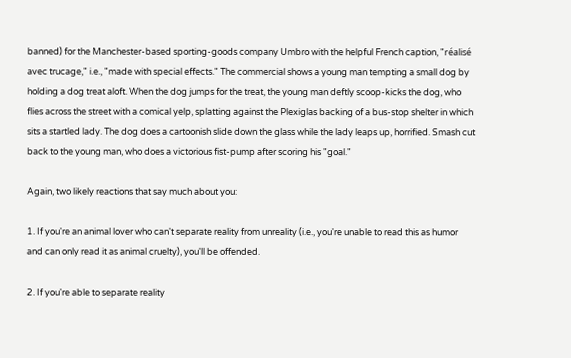banned) for the Manchester-based sporting-goods company Umbro with the helpful French caption, "réalisé avec trucage," i.e., "made with special effects." The commercial shows a young man tempting a small dog by holding a dog treat aloft. When the dog jumps for the treat, the young man deftly scoop-kicks the dog, who flies across the street with a comical yelp, splatting against the Plexiglas backing of a bus-stop shelter in which sits a startled lady. The dog does a cartoonish slide down the glass while the lady leaps up, horrified. Smash cut back to the young man, who does a victorious fist-pump after scoring his "goal."

Again, two likely reactions that say much about you:

1. If you're an animal lover who can't separate reality from unreality (i.e., you're unable to read this as humor and can only read it as animal cruelty), you'll be offended.

2. If you're able to separate reality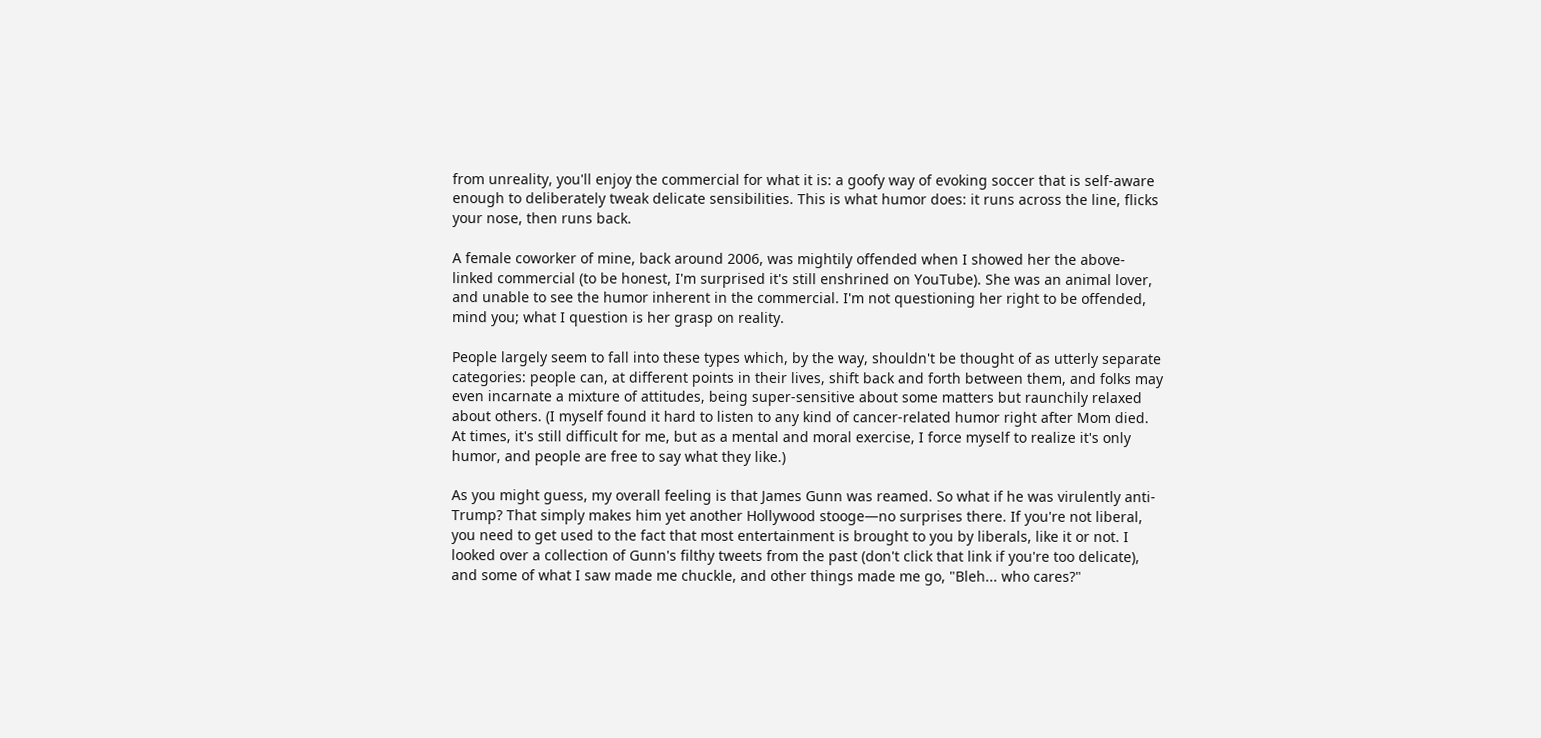from unreality, you'll enjoy the commercial for what it is: a goofy way of evoking soccer that is self-aware enough to deliberately tweak delicate sensibilities. This is what humor does: it runs across the line, flicks your nose, then runs back.

A female coworker of mine, back around 2006, was mightily offended when I showed her the above-linked commercial (to be honest, I'm surprised it's still enshrined on YouTube). She was an animal lover, and unable to see the humor inherent in the commercial. I'm not questioning her right to be offended, mind you; what I question is her grasp on reality.

People largely seem to fall into these types which, by the way, shouldn't be thought of as utterly separate categories: people can, at different points in their lives, shift back and forth between them, and folks may even incarnate a mixture of attitudes, being super-sensitive about some matters but raunchily relaxed about others. (I myself found it hard to listen to any kind of cancer-related humor right after Mom died. At times, it's still difficult for me, but as a mental and moral exercise, I force myself to realize it's only humor, and people are free to say what they like.)

As you might guess, my overall feeling is that James Gunn was reamed. So what if he was virulently anti-Trump? That simply makes him yet another Hollywood stooge—no surprises there. If you're not liberal, you need to get used to the fact that most entertainment is brought to you by liberals, like it or not. I looked over a collection of Gunn's filthy tweets from the past (don't click that link if you're too delicate), and some of what I saw made me chuckle, and other things made me go, "Bleh... who cares?"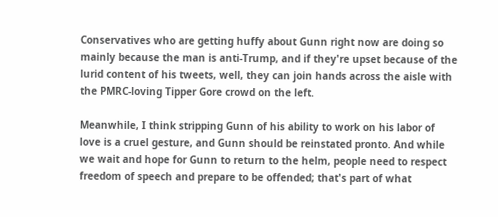Conservatives who are getting huffy about Gunn right now are doing so mainly because the man is anti-Trump, and if they're upset because of the lurid content of his tweets, well, they can join hands across the aisle with the PMRC-loving Tipper Gore crowd on the left.

Meanwhile, I think stripping Gunn of his ability to work on his labor of love is a cruel gesture, and Gunn should be reinstated pronto. And while we wait and hope for Gunn to return to the helm, people need to respect freedom of speech and prepare to be offended; that's part of what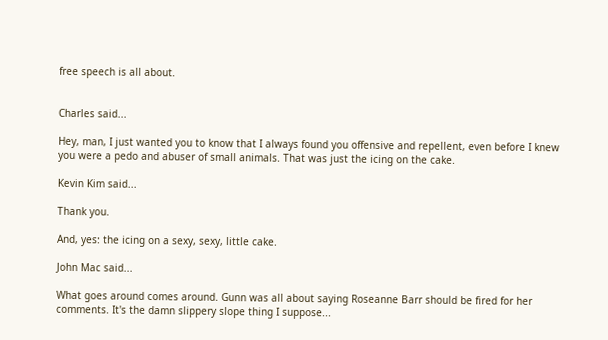free speech is all about.


Charles said...

Hey, man, I just wanted you to know that I always found you offensive and repellent, even before I knew you were a pedo and abuser of small animals. That was just the icing on the cake.

Kevin Kim said...

Thank you.

And, yes: the icing on a sexy, sexy, little cake.

John Mac said...

What goes around comes around. Gunn was all about saying Roseanne Barr should be fired for her comments. It's the damn slippery slope thing I suppose...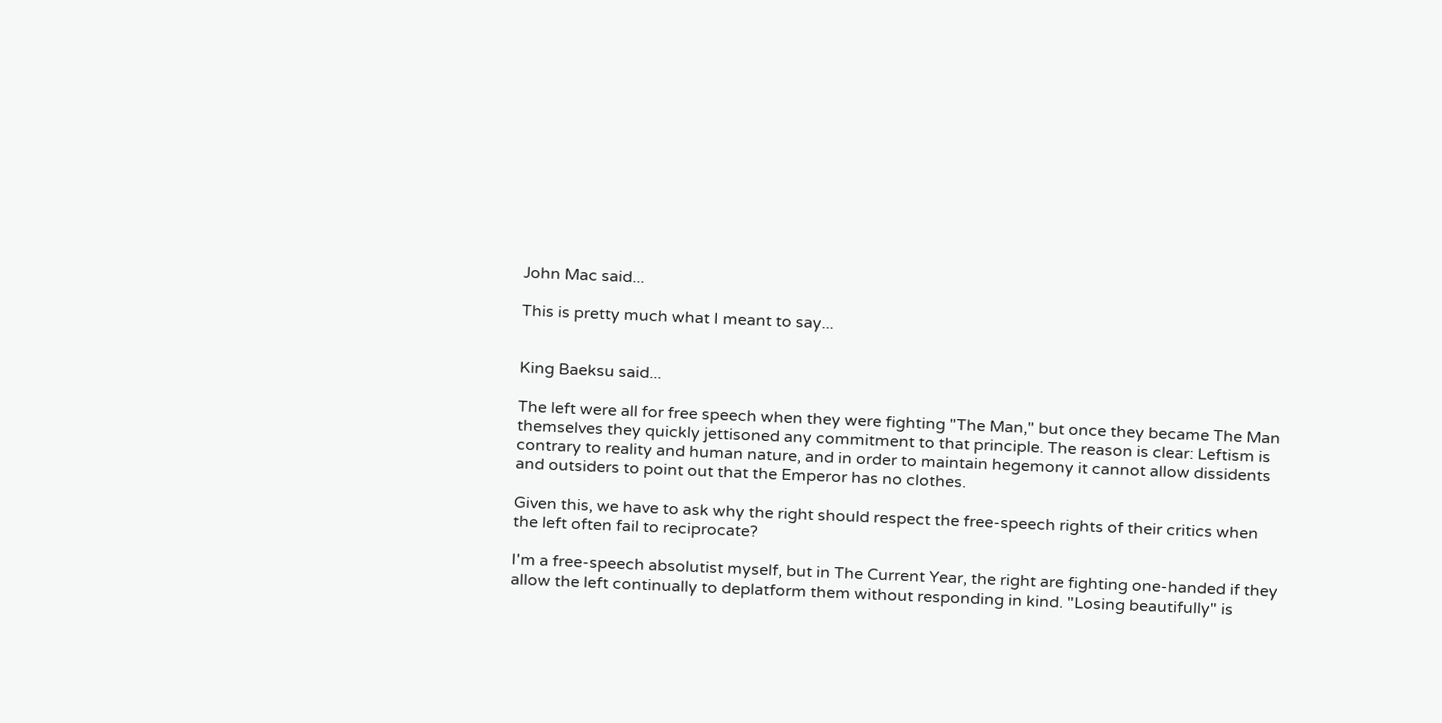John Mac said...

This is pretty much what I meant to say...


King Baeksu said...

The left were all for free speech when they were fighting "The Man," but once they became The Man themselves they quickly jettisoned any commitment to that principle. The reason is clear: Leftism is contrary to reality and human nature, and in order to maintain hegemony it cannot allow dissidents and outsiders to point out that the Emperor has no clothes.

Given this, we have to ask why the right should respect the free-speech rights of their critics when the left often fail to reciprocate?

I'm a free-speech absolutist myself, but in The Current Year, the right are fighting one-handed if they allow the left continually to deplatform them without responding in kind. "Losing beautifully" is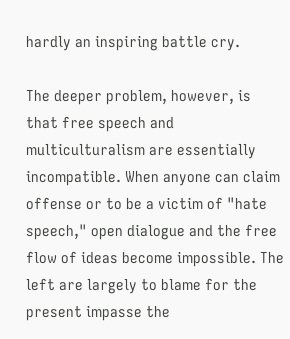hardly an inspiring battle cry.

The deeper problem, however, is that free speech and multiculturalism are essentially incompatible. When anyone can claim offense or to be a victim of "hate speech," open dialogue and the free flow of ideas become impossible. The left are largely to blame for the present impasse the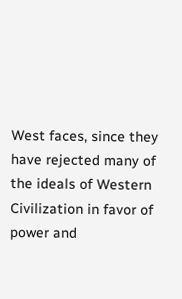West faces, since they have rejected many of the ideals of Western Civilization in favor of power and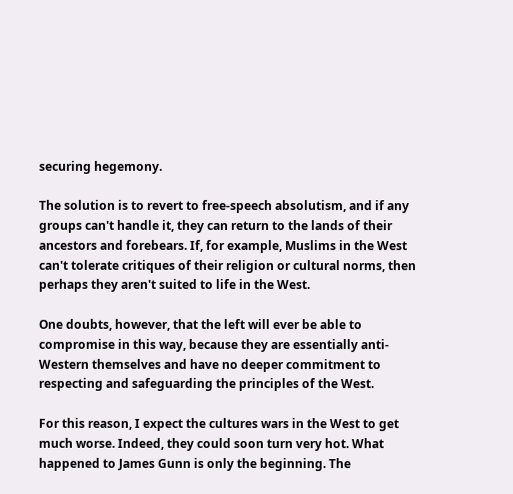securing hegemony.

The solution is to revert to free-speech absolutism, and if any groups can't handle it, they can return to the lands of their ancestors and forebears. If, for example, Muslims in the West can't tolerate critiques of their religion or cultural norms, then perhaps they aren't suited to life in the West.

One doubts, however, that the left will ever be able to compromise in this way, because they are essentially anti-Western themselves and have no deeper commitment to respecting and safeguarding the principles of the West.

For this reason, I expect the cultures wars in the West to get much worse. Indeed, they could soon turn very hot. What happened to James Gunn is only the beginning. The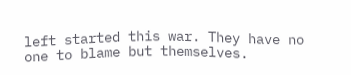left started this war. They have no one to blame but themselves.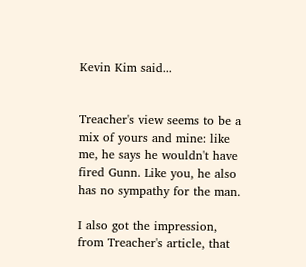Kevin Kim said...


Treacher's view seems to be a mix of yours and mine: like me, he says he wouldn't have fired Gunn. Like you, he also has no sympathy for the man.

I also got the impression, from Treacher's article, that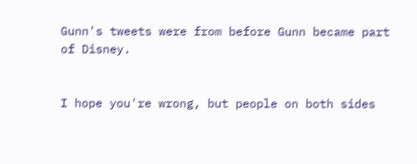Gunn's tweets were from before Gunn became part of Disney.


I hope you're wrong, but people on both sides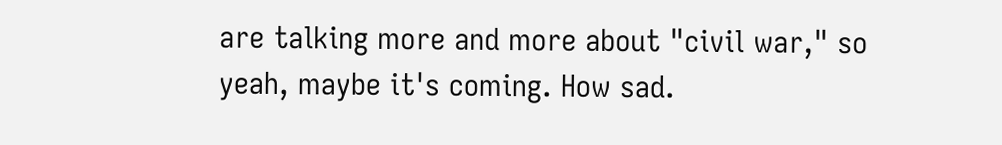are talking more and more about "civil war," so yeah, maybe it's coming. How sad.